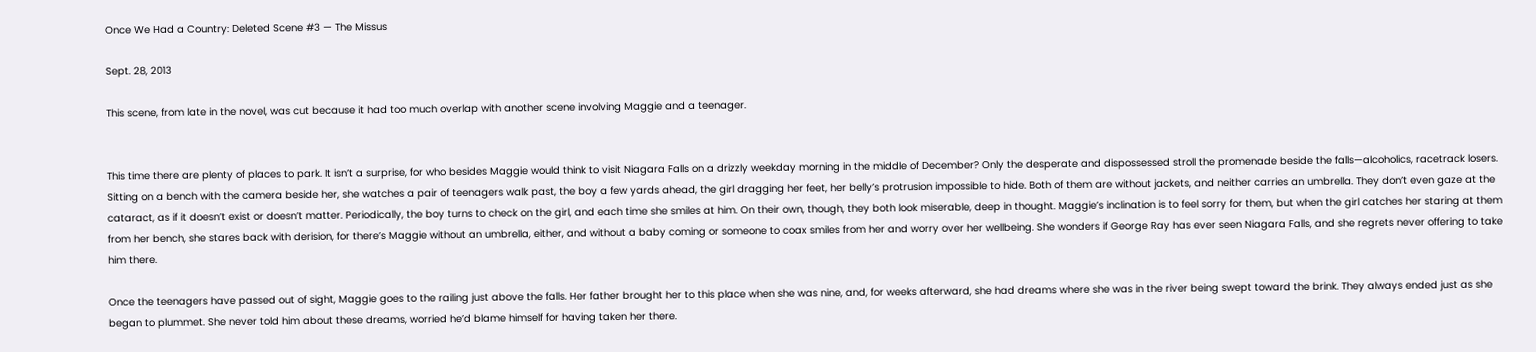Once We Had a Country: Deleted Scene #3 — The Missus

Sept. 28, 2013

This scene, from late in the novel, was cut because it had too much overlap with another scene involving Maggie and a teenager.


This time there are plenty of places to park. It isn’t a surprise, for who besides Maggie would think to visit Niagara Falls on a drizzly weekday morning in the middle of December? Only the desperate and dispossessed stroll the promenade beside the falls—alcoholics, racetrack losers. Sitting on a bench with the camera beside her, she watches a pair of teenagers walk past, the boy a few yards ahead, the girl dragging her feet, her belly’s protrusion impossible to hide. Both of them are without jackets, and neither carries an umbrella. They don’t even gaze at the cataract, as if it doesn’t exist or doesn’t matter. Periodically, the boy turns to check on the girl, and each time she smiles at him. On their own, though, they both look miserable, deep in thought. Maggie’s inclination is to feel sorry for them, but when the girl catches her staring at them from her bench, she stares back with derision, for there’s Maggie without an umbrella, either, and without a baby coming or someone to coax smiles from her and worry over her wellbeing. She wonders if George Ray has ever seen Niagara Falls, and she regrets never offering to take him there.

Once the teenagers have passed out of sight, Maggie goes to the railing just above the falls. Her father brought her to this place when she was nine, and, for weeks afterward, she had dreams where she was in the river being swept toward the brink. They always ended just as she began to plummet. She never told him about these dreams, worried he’d blame himself for having taken her there.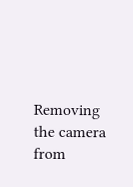Removing the camera from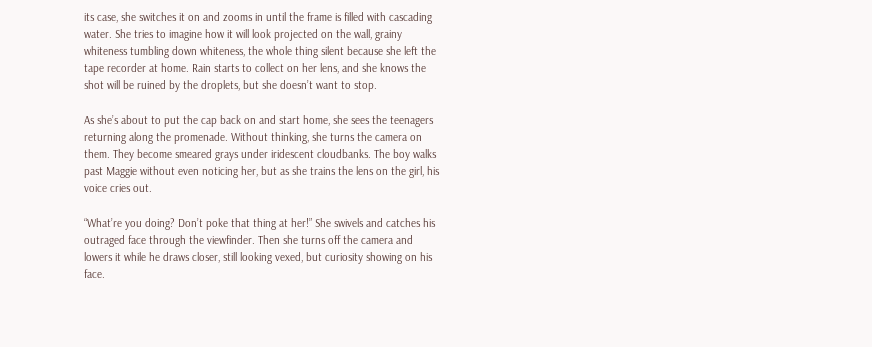its case, she switches it on and zooms in until the frame is filled with cascading water. She tries to imagine how it will look projected on the wall, grainy whiteness tumbling down whiteness, the whole thing silent because she left the tape recorder at home. Rain starts to collect on her lens, and she knows the shot will be ruined by the droplets, but she doesn’t want to stop.

As she’s about to put the cap back on and start home, she sees the teenagers returning along the promenade. Without thinking, she turns the camera on them. They become smeared grays under iridescent cloudbanks. The boy walks past Maggie without even noticing her, but as she trains the lens on the girl, his voice cries out.

“What’re you doing? Don’t poke that thing at her!” She swivels and catches his outraged face through the viewfinder. Then she turns off the camera and lowers it while he draws closer, still looking vexed, but curiosity showing on his face.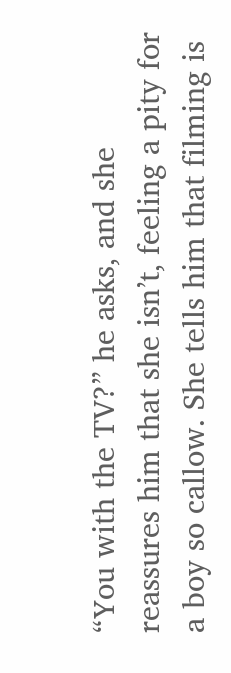“You with the TV?” he asks, and she reassures him that she isn’t, feeling a pity for a boy so callow. She tells him that filming is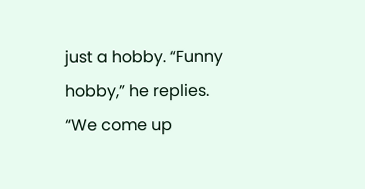just a hobby. “Funny hobby,” he replies. “We come up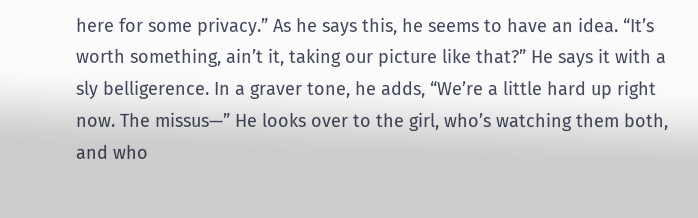here for some privacy.” As he says this, he seems to have an idea. “It’s worth something, ain’t it, taking our picture like that?” He says it with a sly belligerence. In a graver tone, he adds, “We’re a little hard up right now. The missus—” He looks over to the girl, who’s watching them both, and who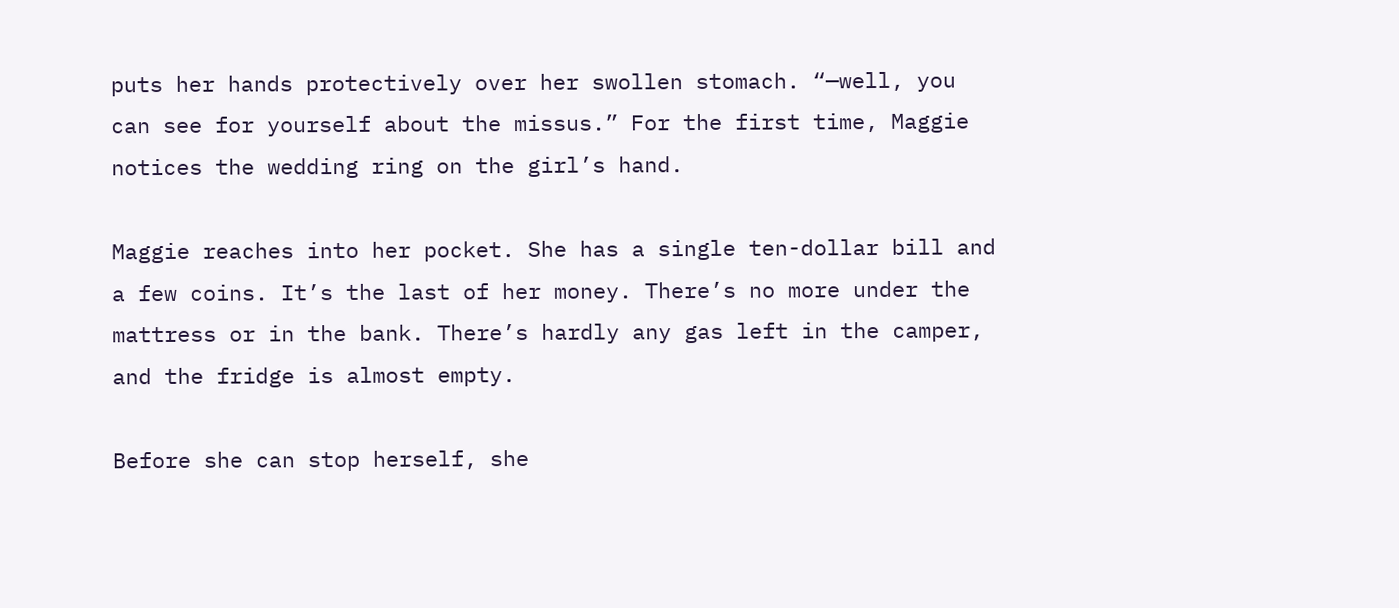puts her hands protectively over her swollen stomach. “—well, you can see for yourself about the missus.” For the first time, Maggie notices the wedding ring on the girl’s hand.

Maggie reaches into her pocket. She has a single ten-dollar bill and a few coins. It’s the last of her money. There’s no more under the mattress or in the bank. There’s hardly any gas left in the camper, and the fridge is almost empty.

Before she can stop herself, she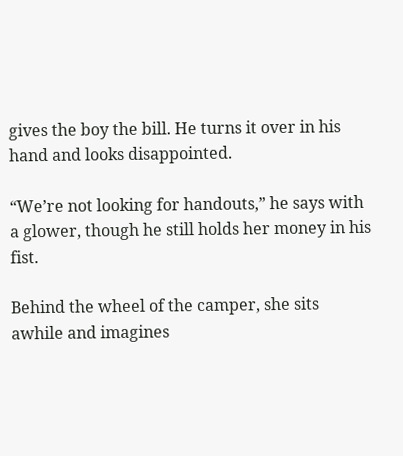gives the boy the bill. He turns it over in his hand and looks disappointed.

“We’re not looking for handouts,” he says with a glower, though he still holds her money in his fist.

Behind the wheel of the camper, she sits awhile and imagines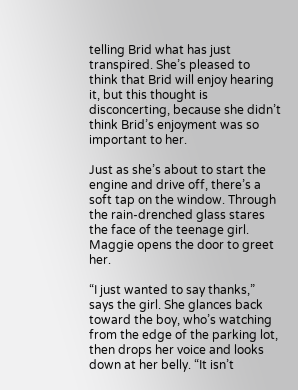telling Brid what has just transpired. She’s pleased to think that Brid will enjoy hearing it, but this thought is disconcerting, because she didn’t think Brid’s enjoyment was so important to her.

Just as she’s about to start the engine and drive off, there’s a soft tap on the window. Through the rain-drenched glass stares the face of the teenage girl. Maggie opens the door to greet her.

“I just wanted to say thanks,” says the girl. She glances back toward the boy, who’s watching from the edge of the parking lot, then drops her voice and looks down at her belly. “It isn’t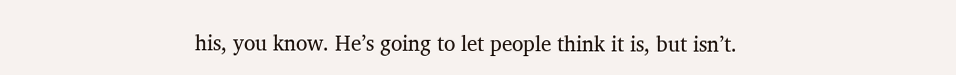his, you know. He’s going to let people think it is, but isn’t.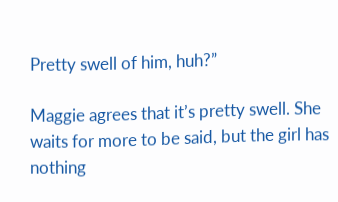Pretty swell of him, huh?”

Maggie agrees that it’s pretty swell. She waits for more to be said, but the girl has nothing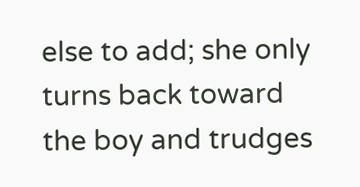else to add; she only turns back toward the boy and trudges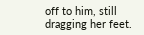off to him, still dragging her feet.